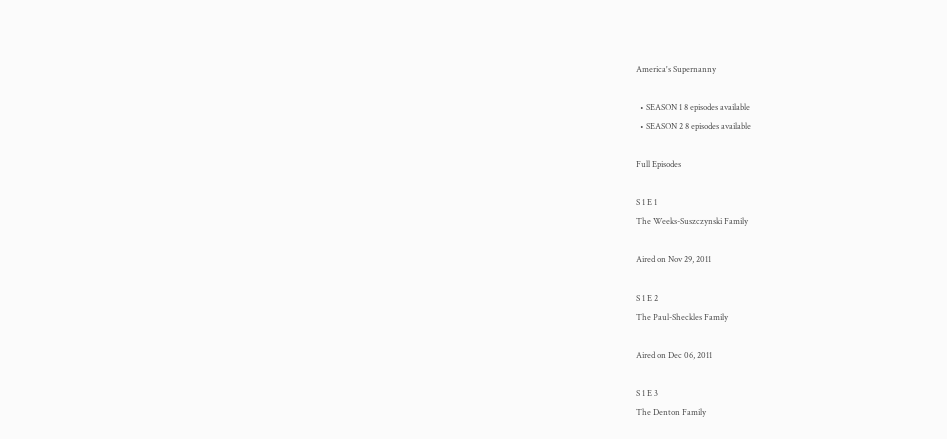America's Supernanny

  • SEASON 1 8 episodes available
  • SEASON 2 8 episodes available

Full Episodes

S 1 E 1
The Weeks-Suszczynski Family

Aired on Nov 29, 2011

S 1 E 2
The Paul-Sheckles Family

Aired on Dec 06, 2011

S 1 E 3
The Denton Family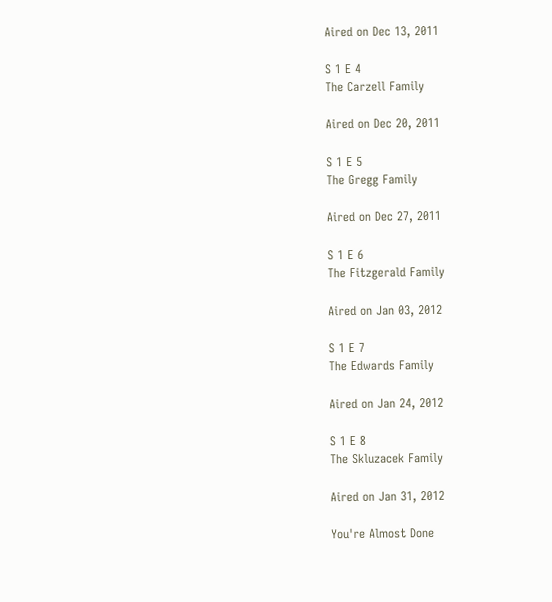Aired on Dec 13, 2011

S 1 E 4
The Carzell Family

Aired on Dec 20, 2011

S 1 E 5
The Gregg Family

Aired on Dec 27, 2011

S 1 E 6
The Fitzgerald Family

Aired on Jan 03, 2012

S 1 E 7
The Edwards Family

Aired on Jan 24, 2012

S 1 E 8
The Skluzacek Family

Aired on Jan 31, 2012

You're Almost Done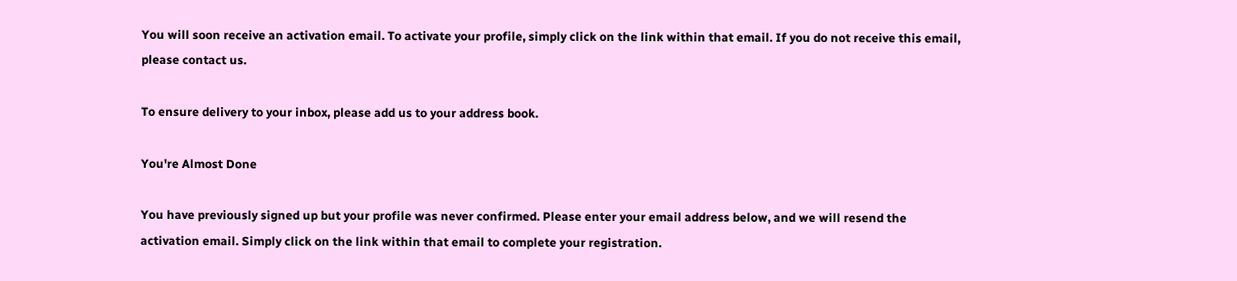You will soon receive an activation email. To activate your profile, simply click on the link within that email. If you do not receive this email, please contact us.

To ensure delivery to your inbox, please add us to your address book.

You're Almost Done

You have previously signed up but your profile was never confirmed. Please enter your email address below, and we will resend the activation email. Simply click on the link within that email to complete your registration.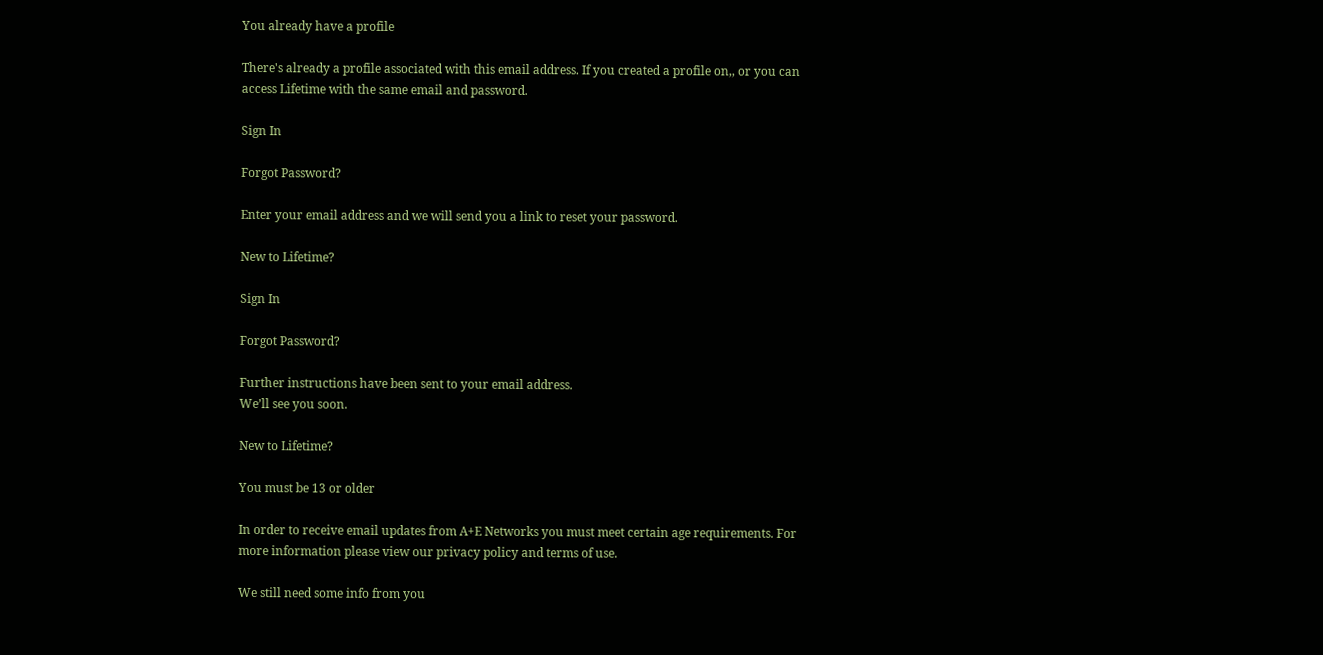You already have a profile

There's already a profile associated with this email address. If you created a profile on,, or you can access Lifetime with the same email and password.

Sign In

Forgot Password?

Enter your email address and we will send you a link to reset your password.

New to Lifetime?

Sign In

Forgot Password?

Further instructions have been sent to your email address.
We’ll see you soon.

New to Lifetime?

You must be 13 or older

In order to receive email updates from A+E Networks you must meet certain age requirements. For more information please view our privacy policy and terms of use.

We still need some info from you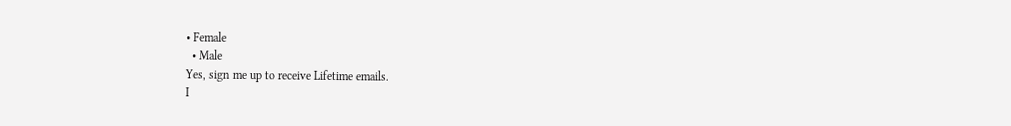• Female
  • Male
Yes, sign me up to receive Lifetime emails.
I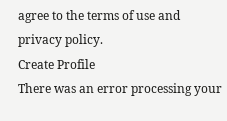agree to the terms of use and privacy policy.
Create Profile
There was an error processing your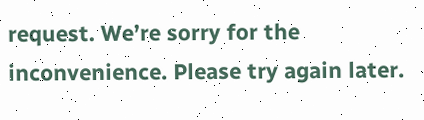request. We’re sorry for the inconvenience. Please try again later.